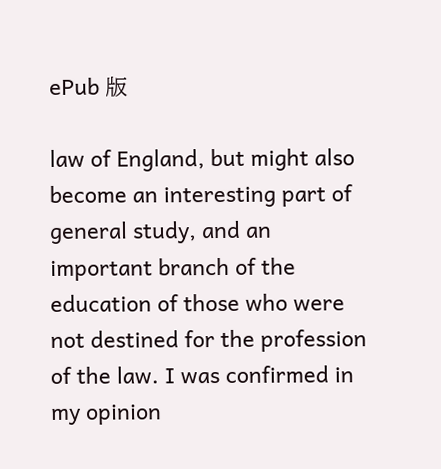ePub 版

law of England, but might also become an interesting part of general study, and an important branch of the education of those who were not destined for the profession of the law. I was confirmed in my opinion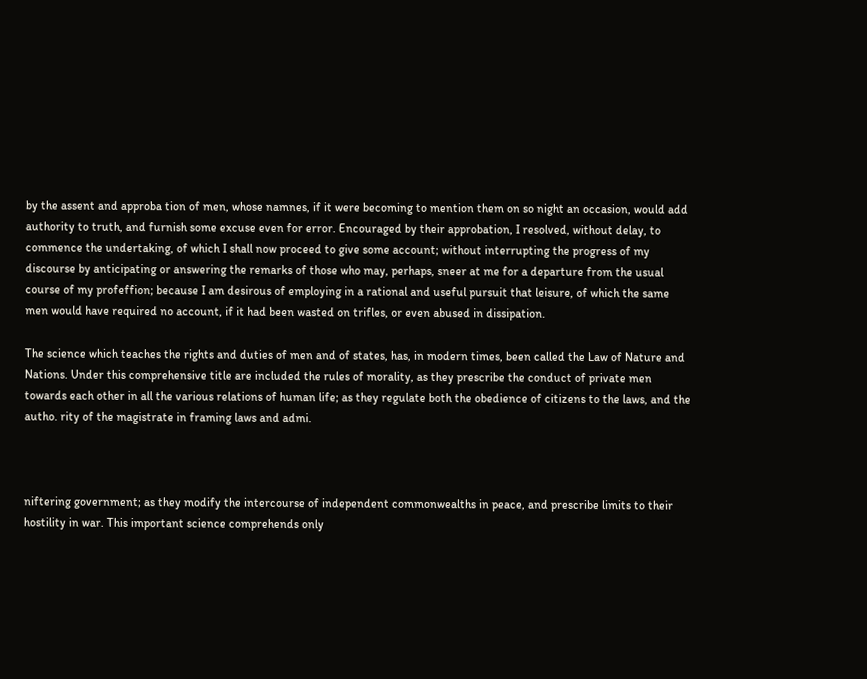by the assent and approba tion of men, whose namnes, if it were becoming to mention them on so night an occasion, would add authority to truth, and furnish some excuse even for error. Encouraged by their approbation, I resolved, without delay, to commence the undertaking, of which I shall now proceed to give some account; without interrupting the progress of my discourse by anticipating or answering the remarks of those who may, perhaps, sneer at me for a departure from the usual course of my profeffion; because I am desirous of employing in a rational and useful pursuit that leisure, of which the same men would have required no account, if it had been wasted on trifles, or even abused in dissipation.

The science which teaches the rights and duties of men and of states, has, in modern times, been called the Law of Nature and Nations. Under this comprehensive title are included the rules of morality, as they prescribe the conduct of private men towards each other in all the various relations of human life; as they regulate both the obedience of citizens to the laws, and the autho. rity of the magistrate in framing laws and admi.



niftering government; as they modify the intercourse of independent commonwealths in peace, and prescribe limits to their hostility in war. This important science comprehends only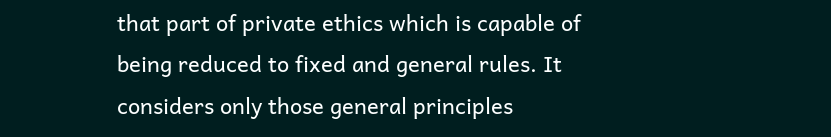that part of private ethics which is capable of being reduced to fixed and general rules. It considers only those general principles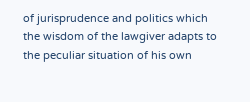of jurisprudence and politics which the wisdom of the lawgiver adapts to the peculiar situation of his own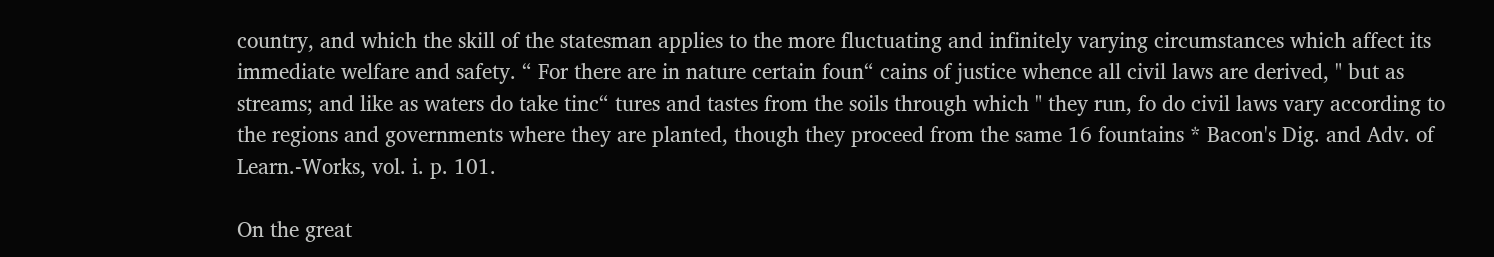country, and which the skill of the statesman applies to the more fluctuating and infinitely varying circumstances which affect its immediate welfare and safety. “ For there are in nature certain foun“ cains of justice whence all civil laws are derived, " but as streams; and like as waters do take tinc“ tures and tastes from the soils through which " they run, fo do civil laws vary according to the regions and governments where they are planted, though they proceed from the same 16 fountains * Bacon's Dig. and Adv. of Learn.-Works, vol. i. p. 101.

On the great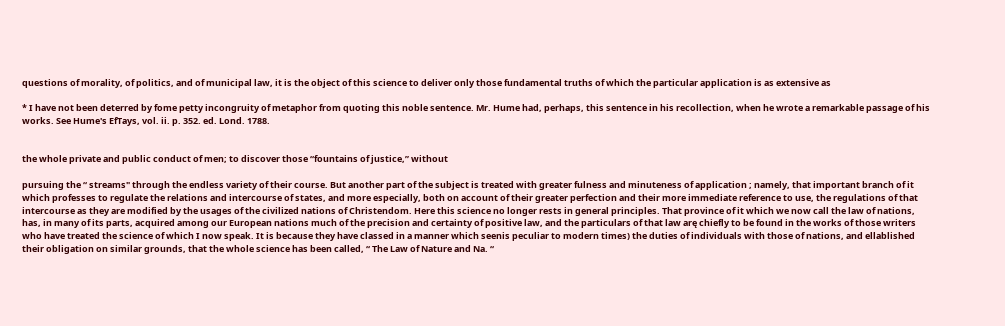questions of morality, of politics, and of municipal law, it is the object of this science to deliver only those fundamental truths of which the particular application is as extensive as

* I have not been deterred by fome petty incongruity of metaphor from quoting this noble sentence. Mr. Hume had, perhaps, this sentence in his recollection, when he wrote a remarkable passage of his works. See Hume's EfTays, vol. ii. p. 352. ed. Lond. 1788.


the whole private and public conduct of men; to discover those “fountains of justice,” without

pursuing the “ streams" through the endless variety of their course. But another part of the subject is treated with greater fulness and minuteness of application ; namely, that important branch of it which professes to regulate the relations and intercourse of states, and more especially, both on account of their greater perfection and their more immediate reference to use, the regulations of that intercourse as they are modified by the usages of the civilized nations of Christendom. Here this science no longer rests in general principles. That province of it which we now call the law of nations, has, in many of its parts, acquired among our European nations much of the precision and certainty of positive law, and the particulars of that law arę chiefly to be found in the works of those writers who have treated the science of which I now speak. It is because they have classed in a manner which seenis peculiar to modern times) the duties of individuals with those of nations, and ellablished their obligation on similar grounds, that the whole science has been called, “ The Law of Nature and Na. “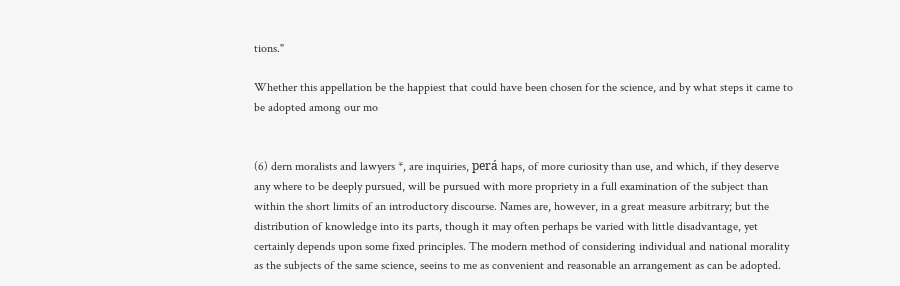tions."

Whether this appellation be the happiest that could have been chosen for the science, and by what steps it came to be adopted among our mo


(6) dern moralists and lawyers *, are inquiries, perá haps, of more curiosity than use, and which, if they deserve any where to be deeply pursued, will be pursued with more propriety in a full examination of the subject than within the short limits of an introductory discourse. Names are, however, in a great measure arbitrary; but the distribution of knowledge into its parts, though it may often perhaps be varied with little disadvantage, yet certainly depends upon some fixed principles. The modern method of considering individual and national morality as the subjects of the same science, seeins to me as convenient and reasonable an arrangement as can be adopted.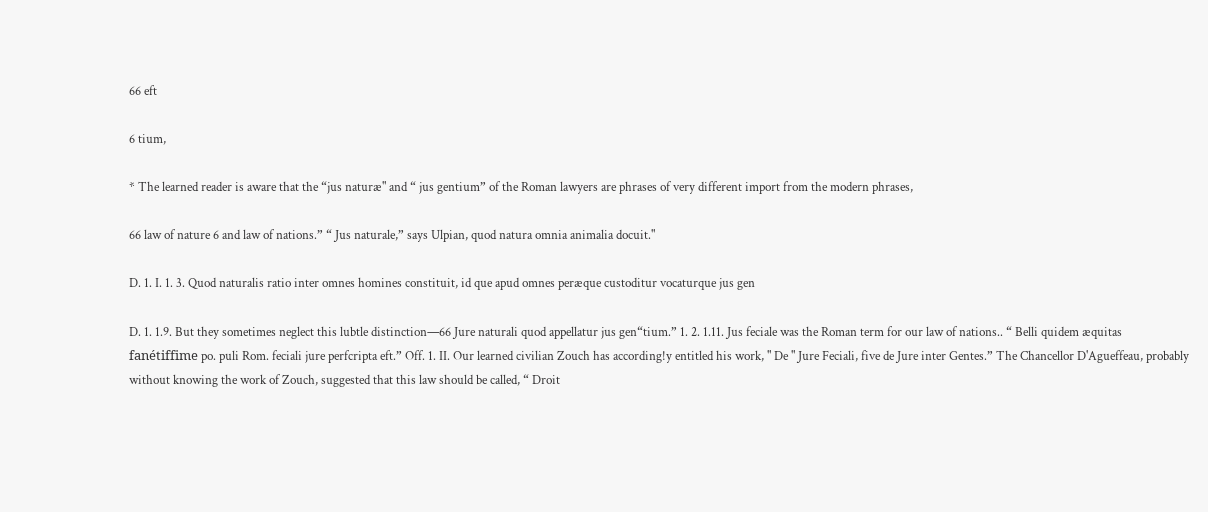66 eft

6 tium,

* The learned reader is aware that the “jus naturæ" and “ jus gentium” of the Roman lawyers are phrases of very different import from the modern phrases,

66 law of nature 6 and law of nations.” “ Jus naturale,” says Ulpian, quod natura omnia animalia docuit."

D. 1. I. 1. 3. Quod naturalis ratio inter omnes homines constituit, id que apud omnes peræque custoditur vocaturque jus gen

D. 1. 1.9. But they sometimes neglect this lubtle distinction—66 Jure naturali quod appellatur jus gen“tium.” 1. 2. 1.11. Jus feciale was the Roman term for our law of nations.. “ Belli quidem æquitas fanétiffime po. puli Rom. feciali jure perfcripta eft.” Off. 1. II. Our learned civilian Zouch has according!y entitled his work, " De " Jure Feciali, five de Jure inter Gentes.” The Chancellor D'Agueffeau, probably without knowing the work of Zouch, suggested that this law should be called, “ Droit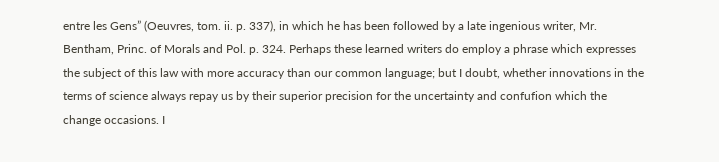entre les Gens” (Oeuvres, tom. ii. p. 337), in which he has been followed by a late ingenious writer, Mr. Bentham, Princ. of Morals and Pol. p. 324. Perhaps these learned writers do employ a phrase which expresses the subject of this law with more accuracy than our common language; but I doubt, whether innovations in the terms of science always repay us by their superior precision for the uncertainty and confufion which the change occasions. I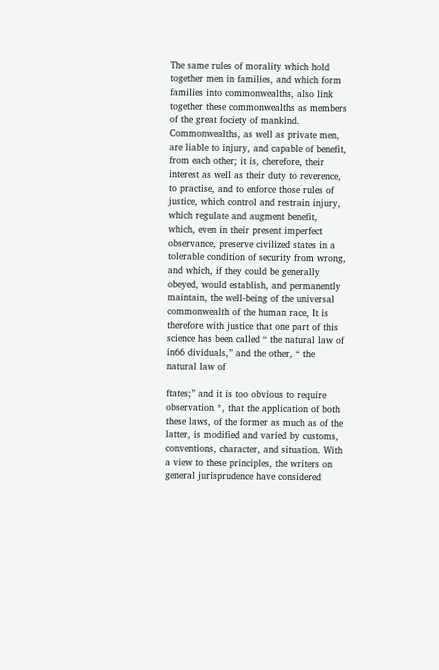The same rules of morality which hold together men in families, and which form families into commonwealths, also link together these commonwealths as members of the great fociety of mankind. Commonwealths, as well as private men, are liable to injury, and capable of benefit, from each other; it is, cherefore, their interest as well as their duty to reverence, to practise, and to enforce those rules of justice, which control and restrain injury, which regulate and augment benefit, which, even in their present imperfect observance, preserve civilized states in a tolerable condition of security from wrong, and which, if they could be generally obeyed, would establish, and permanently maintain, the well-being of the universal commonwealth of the human race, It is therefore with justice that one part of this science has been called “ the natural law of in66 dividuals,” and the other, “ the natural law of

ftates;” and it is too obvious to require observation *, that the application of both these laws, of the former as much as of the latter, is modified and varied by customs, conventions, character, and situation. With a view to these principles, the writers on general jurisprudence have considered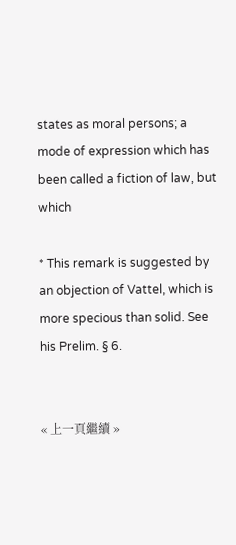states as moral persons; a mode of expression which has been called a fiction of law, but which

* This remark is suggested by an objection of Vattel, which is more specious than solid. See his Prelim. § 6.


« 上一頁繼續 »